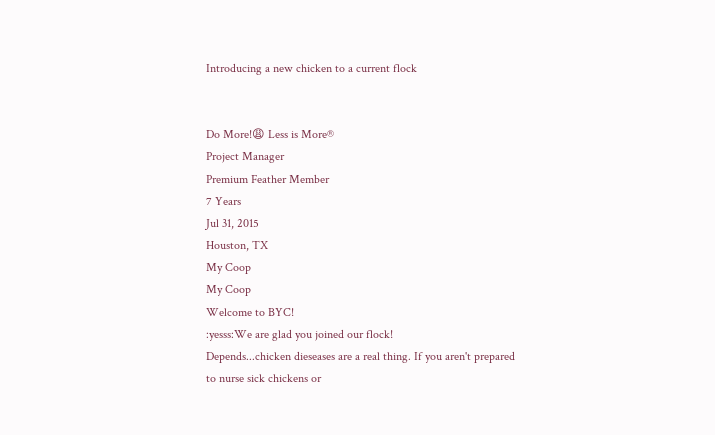Introducing a new chicken to a current flock


Do More!😩 Less is More®
Project Manager
Premium Feather Member
7 Years
Jul 31, 2015
Houston, TX
My Coop
My Coop
Welcome to BYC!
:yesss:We are glad you joined our flock!
Depends...chicken dieseases are a real thing. If you aren't prepared to nurse sick chickens or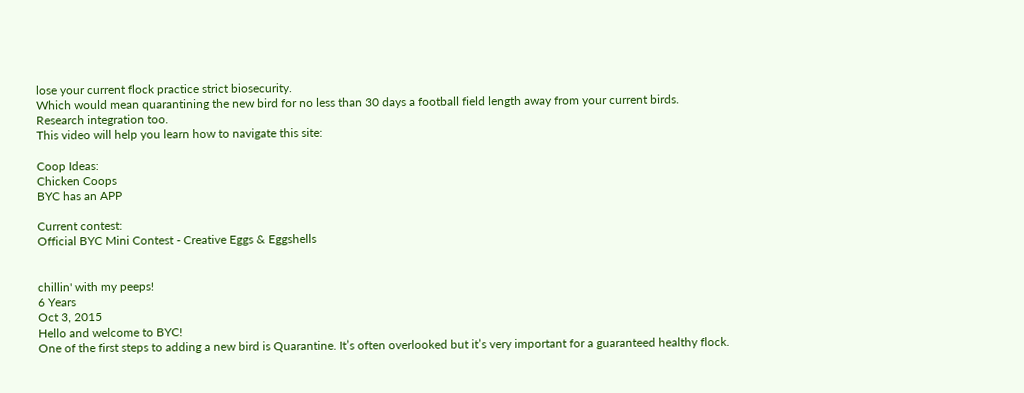lose your current flock practice strict biosecurity.
Which would mean quarantining the new bird for no less than 30 days a football field length away from your current birds.
Research integration too.
This video will help you learn how to navigate this site:

Coop Ideas:
Chicken Coops
BYC has an APP

Current contest:
Official BYC Mini Contest - Creative Eggs & Eggshells


chillin' with my peeps!
6 Years
Oct 3, 2015
Hello and welcome to BYC!
One of the first steps to adding a new bird is Quarantine. It’s often overlooked but it’s very important for a guaranteed healthy flock.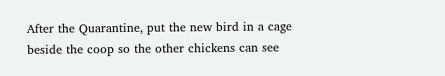After the Quarantine, put the new bird in a cage beside the coop so the other chickens can see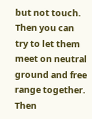but not touch. Then you can try to let them meet on neutral ground and free range together. Then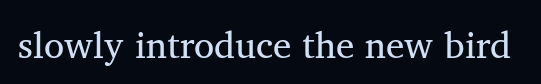slowly introduce the new bird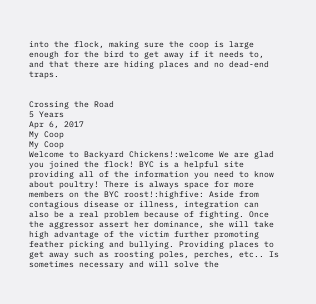into the flock, making sure the coop is large enough for the bird to get away if it needs to, and that there are hiding places and no dead-end traps.


Crossing the Road
5 Years
Apr 6, 2017
My Coop
My Coop
Welcome to Backyard Chickens!:welcome We are glad you joined the flock! BYC is a helpful site providing all of the information you need to know about poultry! There is always space for more members on the BYC roost!:highfive: Aside from contagious disease or illness, integration can also be a real problem because of fighting. Once the aggressor assert her dominance, she will take high advantage of the victim further promoting feather picking and bullying. Providing places to get away such as roosting poles, perches, etc.. Is sometimes necessary and will solve the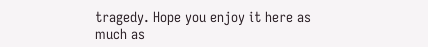tragedy. Hope you enjoy it here as much as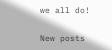we all do!

New posts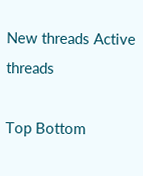New threads Active threads

Top Bottom